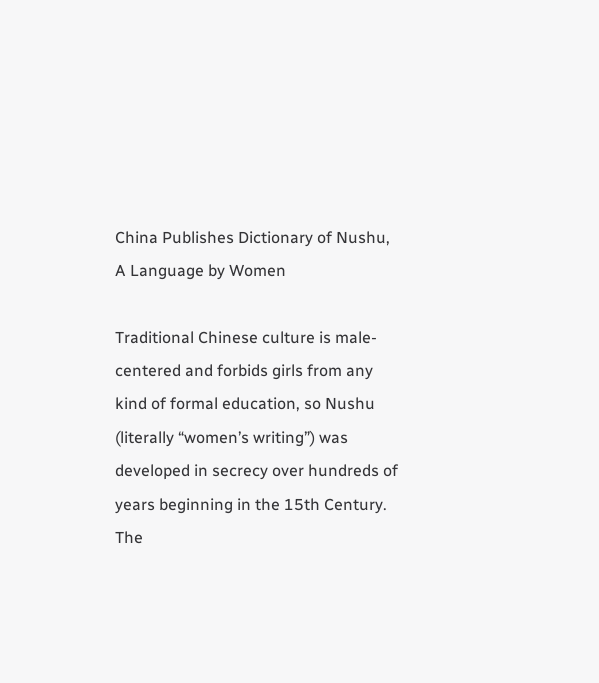China Publishes Dictionary of Nushu, A Language by Women

Traditional Chinese culture is male-centered and forbids girls from any kind of formal education, so Nushu (literally “women’s writing”) was developed in secrecy over hundreds of years beginning in the 15th Century. The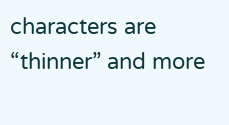characters are “thinner” and more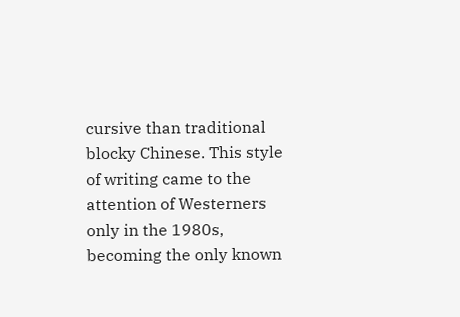cursive than traditional blocky Chinese. This style of writing came to the attention of Westerners only in the 1980s, becoming the only known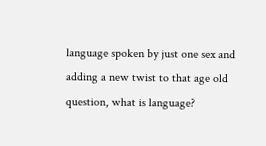language spoken by just one sex and adding a new twist to that age old question, what is language?